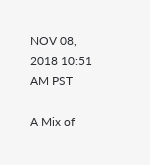NOV 08, 2018 10:51 AM PST

A Mix of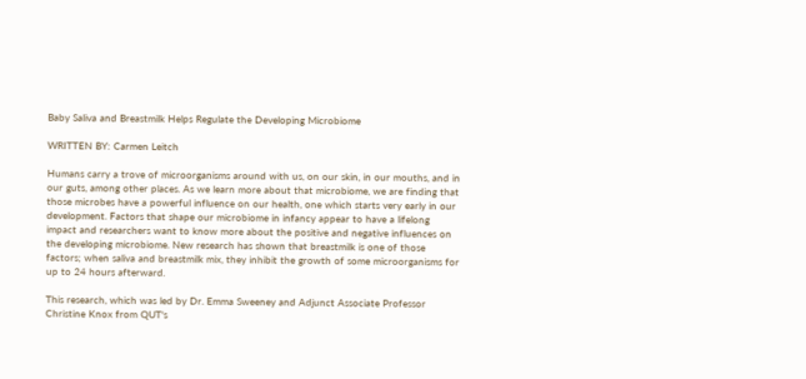Baby Saliva and Breastmilk Helps Regulate the Developing Microbiome

WRITTEN BY: Carmen Leitch

Humans carry a trove of microorganisms around with us, on our skin, in our mouths, and in our guts, among other places. As we learn more about that microbiome, we are finding that those microbes have a powerful influence on our health, one which starts very early in our development. Factors that shape our microbiome in infancy appear to have a lifelong impact and researchers want to know more about the positive and negative influences on the developing microbiome. New research has shown that breastmilk is one of those factors; when saliva and breastmilk mix, they inhibit the growth of some microorganisms for up to 24 hours afterward.

This research, which was led by Dr. Emma Sweeney and Adjunct Associate Professor Christine Knox from QUT's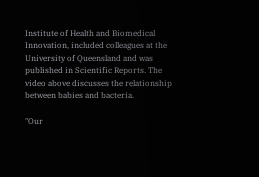Institute of Health and Biomedical Innovation, included colleagues at the University of Queensland and was published in Scientific Reports. The video above discusses the relationship between babies and bacteria.

"Our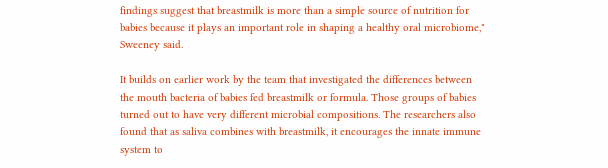findings suggest that breastmilk is more than a simple source of nutrition for babies because it plays an important role in shaping a healthy oral microbiome," Sweeney said.

It builds on earlier work by the team that investigated the differences between the mouth bacteria of babies fed breastmilk or formula. Those groups of babies turned out to have very different microbial compositions. The researchers also found that as saliva combines with breastmilk, it encourages the innate immune system to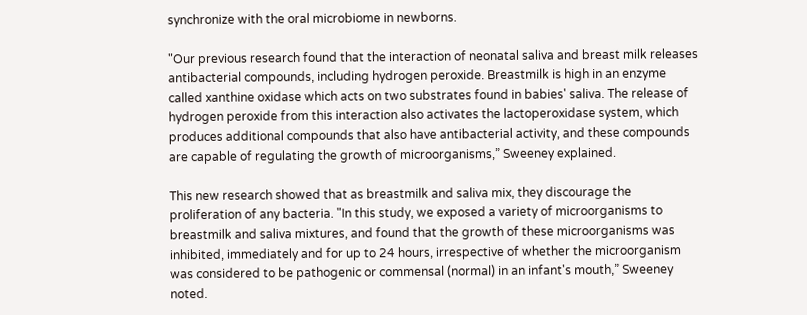synchronize with the oral microbiome in newborns.

"Our previous research found that the interaction of neonatal saliva and breast milk releases antibacterial compounds, including hydrogen peroxide. Breastmilk is high in an enzyme called xanthine oxidase which acts on two substrates found in babies' saliva. The release of hydrogen peroxide from this interaction also activates the lactoperoxidase system, which produces additional compounds that also have antibacterial activity, and these compounds are capable of regulating the growth of microorganisms,” Sweeney explained.

This new research showed that as breastmilk and saliva mix, they discourage the proliferation of any bacteria. "In this study, we exposed a variety of microorganisms to breastmilk and saliva mixtures, and found that the growth of these microorganisms was inhibited, immediately and for up to 24 hours, irrespective of whether the microorganism was considered to be pathogenic or commensal (normal) in an infant's mouth,” Sweeney noted.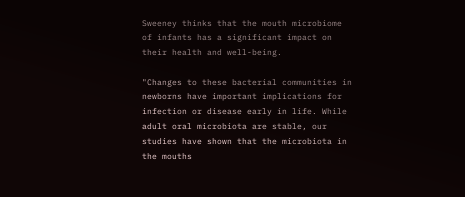Sweeney thinks that the mouth microbiome of infants has a significant impact on their health and well-being.

"Changes to these bacterial communities in newborns have important implications for infection or disease early in life. While adult oral microbiota are stable, our studies have shown that the microbiota in the mouths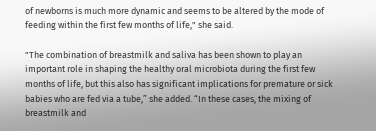of newborns is much more dynamic and seems to be altered by the mode of feeding within the first few months of life," she said.

"The combination of breastmilk and saliva has been shown to play an important role in shaping the healthy oral microbiota during the first few months of life, but this also has significant implications for premature or sick babies who are fed via a tube,” she added. “In these cases, the mixing of breastmilk and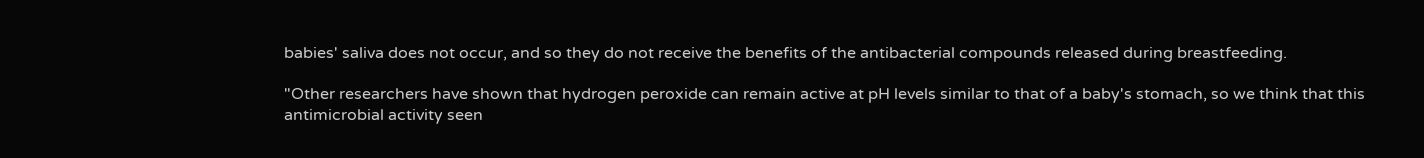babies' saliva does not occur, and so they do not receive the benefits of the antibacterial compounds released during breastfeeding.

"Other researchers have shown that hydrogen peroxide can remain active at pH levels similar to that of a baby's stomach, so we think that this antimicrobial activity seen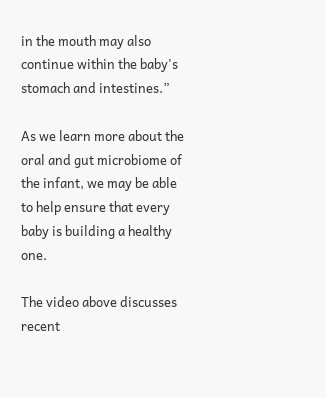in the mouth may also continue within the baby's stomach and intestines.”

As we learn more about the oral and gut microbiome of the infant, we may be able to help ensure that every baby is building a healthy one.

The video above discusses recent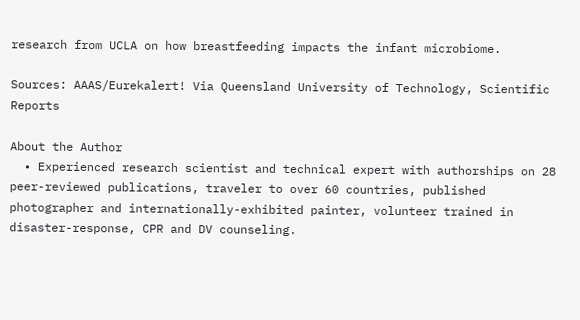research from UCLA on how breastfeeding impacts the infant microbiome.

Sources: AAAS/Eurekalert! Via Queensland University of Technology, Scientific Reports

About the Author
  • Experienced research scientist and technical expert with authorships on 28 peer-reviewed publications, traveler to over 60 countries, published photographer and internationally-exhibited painter, volunteer trained in disaster-response, CPR and DV counseling.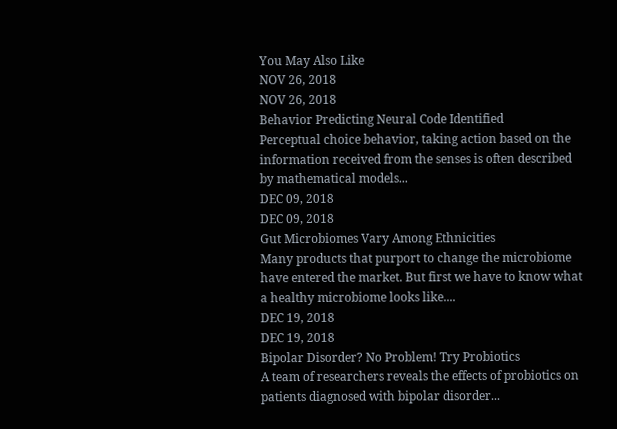You May Also Like
NOV 26, 2018
NOV 26, 2018
Behavior Predicting Neural Code Identified
Perceptual choice behavior, taking action based on the information received from the senses is often described by mathematical models...
DEC 09, 2018
DEC 09, 2018
Gut Microbiomes Vary Among Ethnicities
Many products that purport to change the microbiome have entered the market. But first we have to know what a healthy microbiome looks like....
DEC 19, 2018
DEC 19, 2018
Bipolar Disorder? No Problem! Try Probiotics
A team of researchers reveals the effects of probiotics on patients diagnosed with bipolar disorder...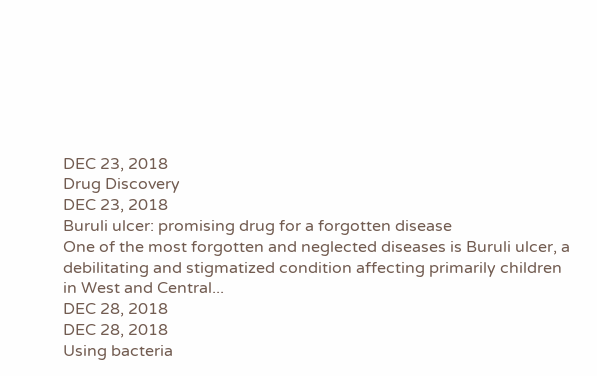DEC 23, 2018
Drug Discovery
DEC 23, 2018
Buruli ulcer: promising drug for a forgotten disease
One of the most forgotten and neglected diseases is Buruli ulcer, a debilitating and stigmatized condition affecting primarily children in West and Central...
DEC 28, 2018
DEC 28, 2018
Using bacteria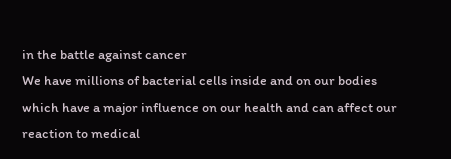in the battle against cancer
We have millions of bacterial cells inside and on our bodies which have a major influence on our health and can affect our reaction to medical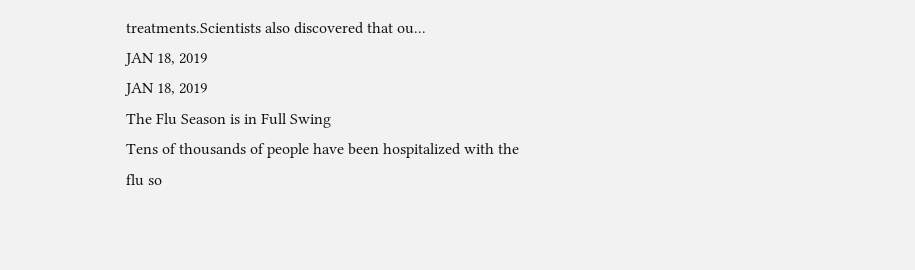treatments.Scientists also discovered that ou...
JAN 18, 2019
JAN 18, 2019
The Flu Season is in Full Swing
Tens of thousands of people have been hospitalized with the flu so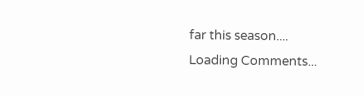far this season....
Loading Comments...